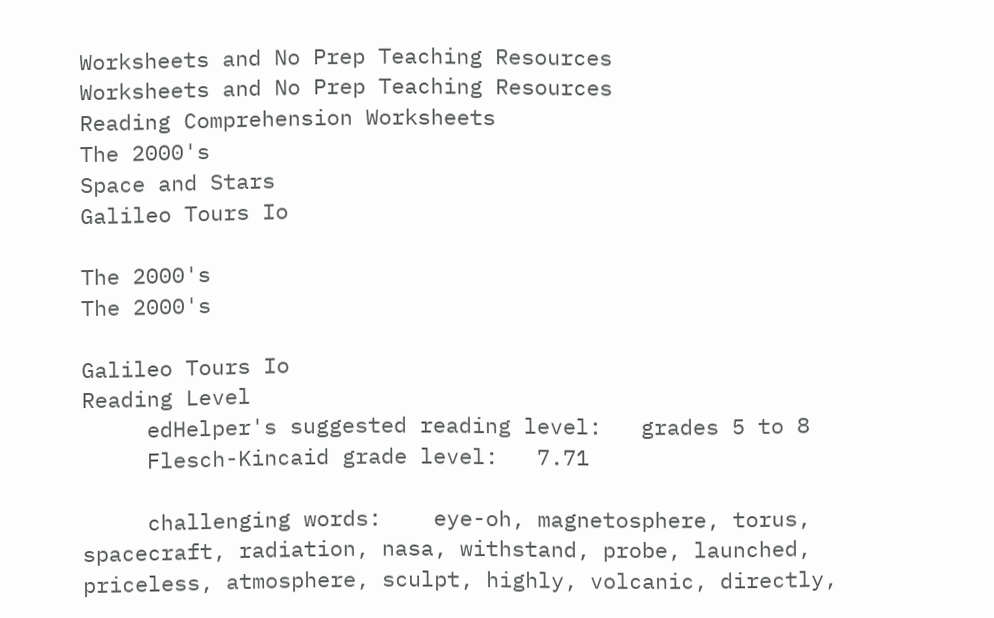Worksheets and No Prep Teaching Resources
Worksheets and No Prep Teaching Resources
Reading Comprehension Worksheets
The 2000's
Space and Stars
Galileo Tours Io

The 2000's
The 2000's

Galileo Tours Io
Reading Level
     edHelper's suggested reading level:   grades 5 to 8
     Flesch-Kincaid grade level:   7.71

     challenging words:    eye-oh, magnetosphere, torus, spacecraft, radiation, nasa, withstand, probe, launched, priceless, atmosphere, sculpt, highly, volcanic, directly,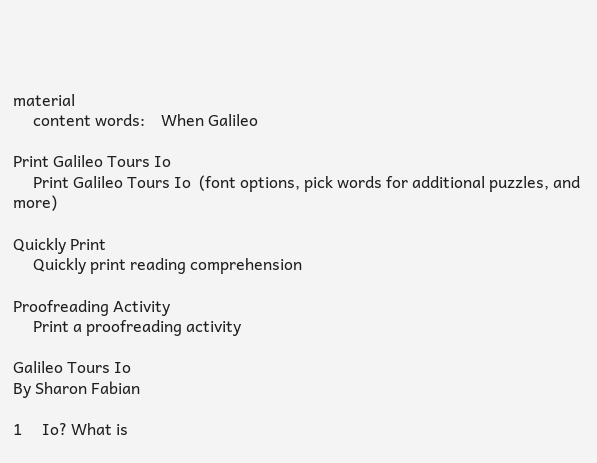material
     content words:    When Galileo

Print Galileo Tours Io
     Print Galileo Tours Io  (font options, pick words for additional puzzles, and more)

Quickly Print
     Quickly print reading comprehension

Proofreading Activity
     Print a proofreading activity

Galileo Tours Io
By Sharon Fabian

1     Io? What is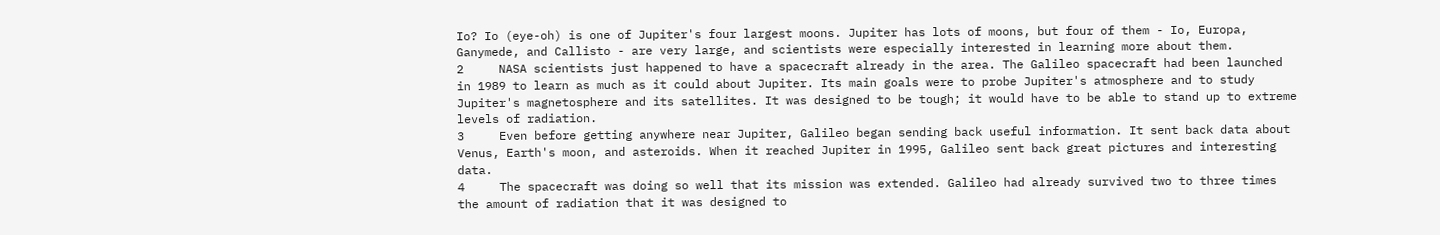Io? Io (eye-oh) is one of Jupiter's four largest moons. Jupiter has lots of moons, but four of them - Io, Europa, Ganymede, and Callisto - are very large, and scientists were especially interested in learning more about them.
2     NASA scientists just happened to have a spacecraft already in the area. The Galileo spacecraft had been launched in 1989 to learn as much as it could about Jupiter. Its main goals were to probe Jupiter's atmosphere and to study Jupiter's magnetosphere and its satellites. It was designed to be tough; it would have to be able to stand up to extreme levels of radiation.
3     Even before getting anywhere near Jupiter, Galileo began sending back useful information. It sent back data about Venus, Earth's moon, and asteroids. When it reached Jupiter in 1995, Galileo sent back great pictures and interesting data.
4     The spacecraft was doing so well that its mission was extended. Galileo had already survived two to three times the amount of radiation that it was designed to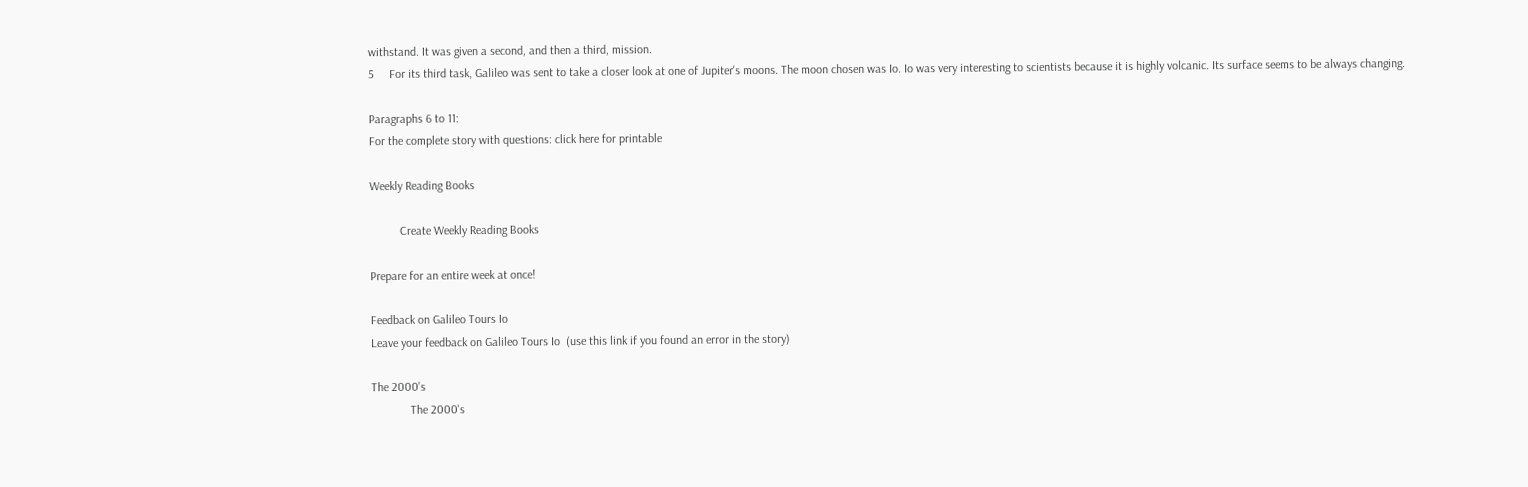withstand. It was given a second, and then a third, mission.
5     For its third task, Galileo was sent to take a closer look at one of Jupiter's moons. The moon chosen was Io. Io was very interesting to scientists because it is highly volcanic. Its surface seems to be always changing.

Paragraphs 6 to 11:
For the complete story with questions: click here for printable

Weekly Reading Books

          Create Weekly Reading Books

Prepare for an entire week at once!

Feedback on Galileo Tours Io
Leave your feedback on Galileo Tours Io  (use this link if you found an error in the story)

The 2000's
             The 2000's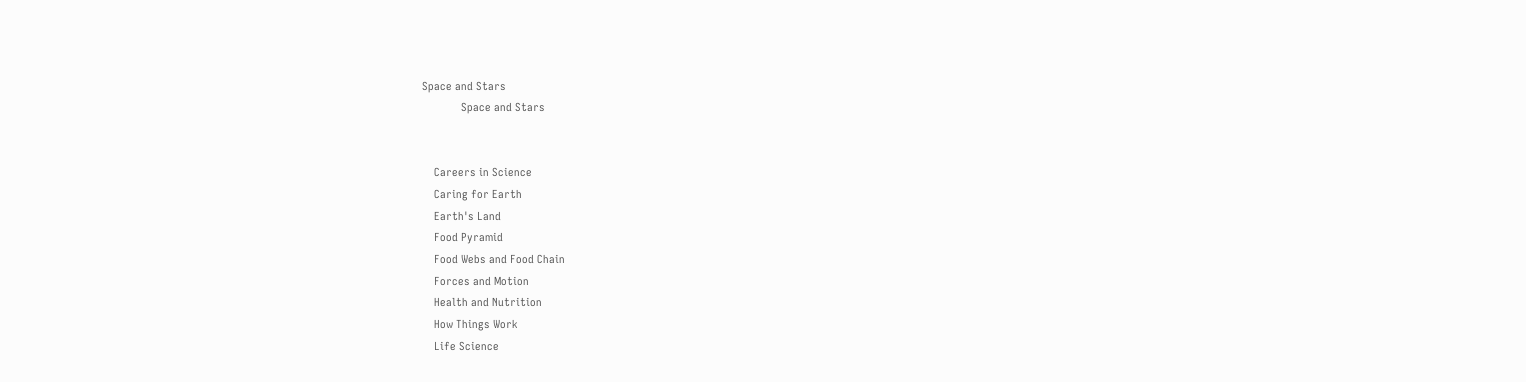Space and Stars
             Space and Stars


    Careers in Science
    Caring for Earth
    Earth's Land
    Food Pyramid
    Food Webs and Food Chain
    Forces and Motion
    Health and Nutrition
    How Things Work
    Life Science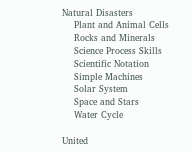Natural Disasters
    Plant and Animal Cells
    Rocks and Minerals
    Science Process Skills
    Scientific Notation
    Simple Machines
    Solar System
    Space and Stars
    Water Cycle

United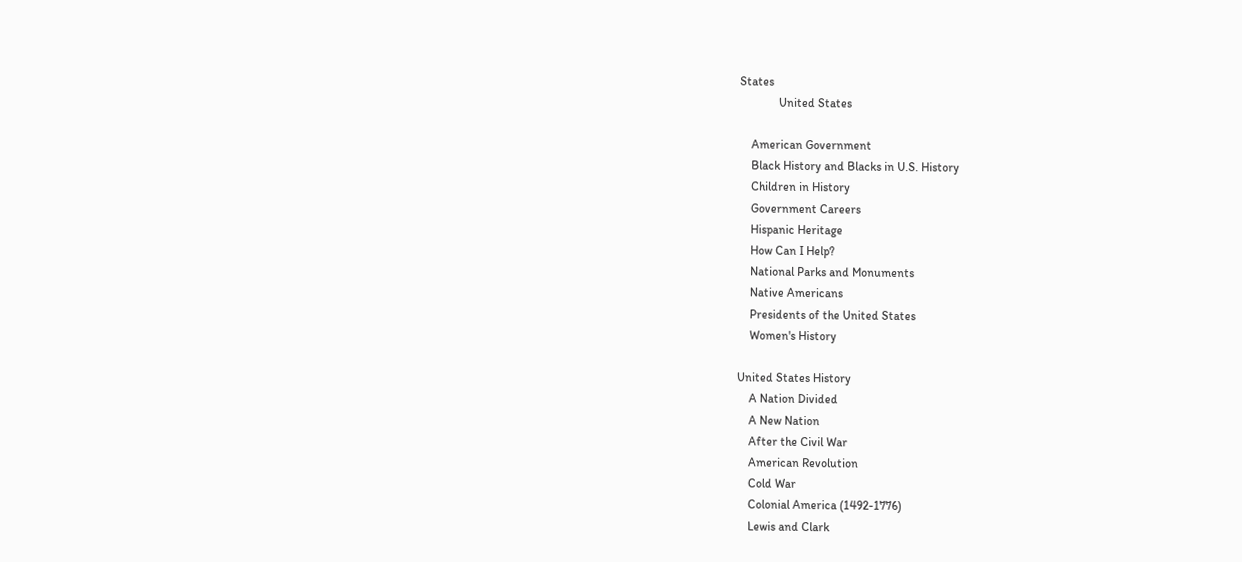States
             United States

    American Government
    Black History and Blacks in U.S. History
    Children in History
    Government Careers
    Hispanic Heritage
    How Can I Help?
    National Parks and Monuments
    Native Americans
    Presidents of the United States
    Women's History

United States History
    A Nation Divided
    A New Nation
    After the Civil War
    American Revolution
    Cold War
    Colonial America (1492-1776)
    Lewis and Clark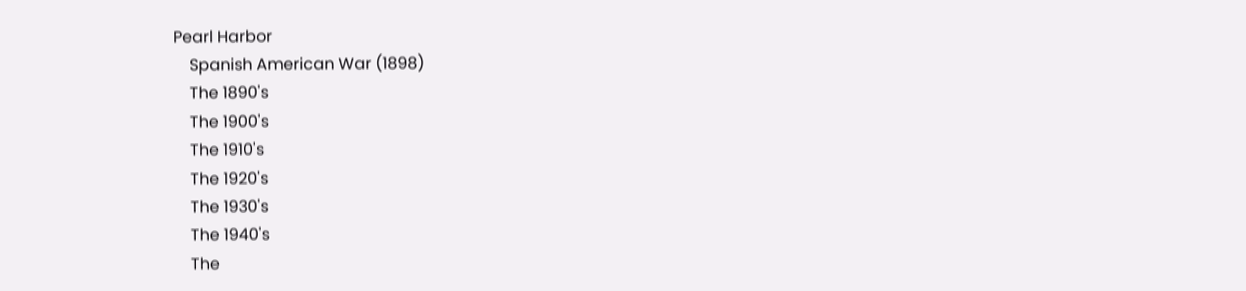Pearl Harbor
    Spanish American War (1898)
    The 1890's
    The 1900's
    The 1910's
    The 1920's
    The 1930's
    The 1940's
    The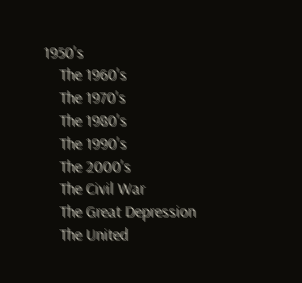1950's
    The 1960's
    The 1970's
    The 1980's
    The 1990's
    The 2000's
    The Civil War
    The Great Depression
    The United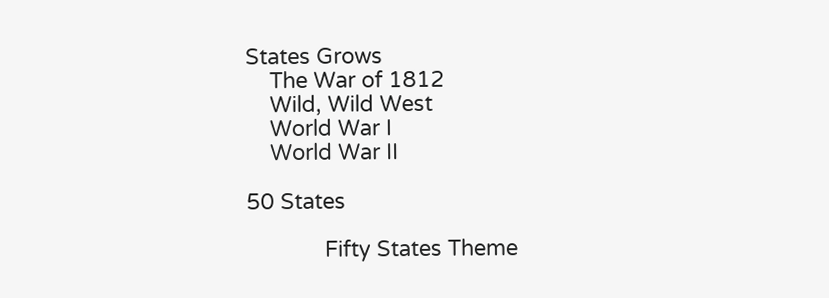States Grows
    The War of 1812
    Wild, Wild West
    World War I
    World War II

50 States

             Fifty States Theme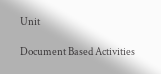Unit

Document Based Activities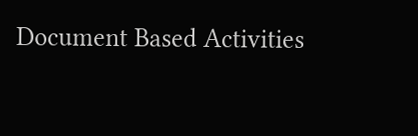Document Based Activities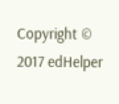Copyright © 2017 edHelper